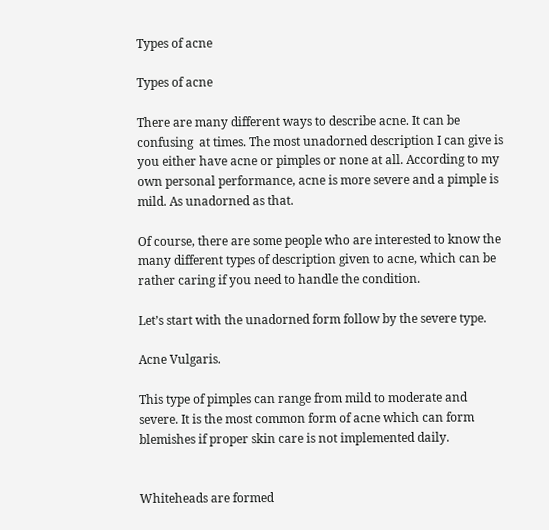Types of acne

Types of acne

There are many different ways to describe acne. It can be confusing  at times. The most unadorned description I can give is you either have acne or pimples or none at all. According to my own personal performance, acne is more severe and a pimple is mild. As unadorned as that.

Of course, there are some people who are interested to know the many different types of description given to acne, which can be rather caring if you need to handle the condition.

Let’s start with the unadorned form follow by the severe type.

Acne Vulgaris.

This type of pimples can range from mild to moderate and severe. It is the most common form of acne which can form blemishes if proper skin care is not implemented daily.


Whiteheads are formed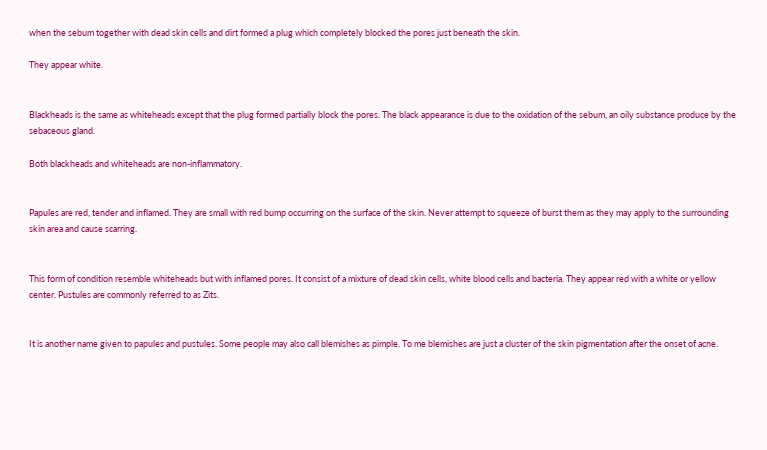when the sebum together with dead skin cells and dirt formed a plug which completely blocked the pores just beneath the skin.

They appear white.


Blackheads is the same as whiteheads except that the plug formed partially block the pores. The black appearance is due to the oxidation of the sebum, an oily substance produce by the sebaceous gland.

Both blackheads and whiteheads are non-inflammatory.


Papules are red, tender and inflamed. They are small with red bump occurring on the surface of the skin. Never attempt to squeeze of burst them as they may apply to the surrounding skin area and cause scarring.


This form of condition resemble whiteheads but with inflamed pores. It consist of a mixture of dead skin cells, white blood cells and bacteria. They appear red with a white or yellow center. Pustules are commonly referred to as Zits.


It is another name given to papules and pustules. Some people may also call blemishes as pimple. To me blemishes are just a cluster of the skin pigmentation after the onset of acne.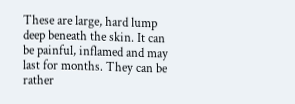These are large, hard lump deep beneath the skin. It can be painful, inflamed and may last for months. They can be rather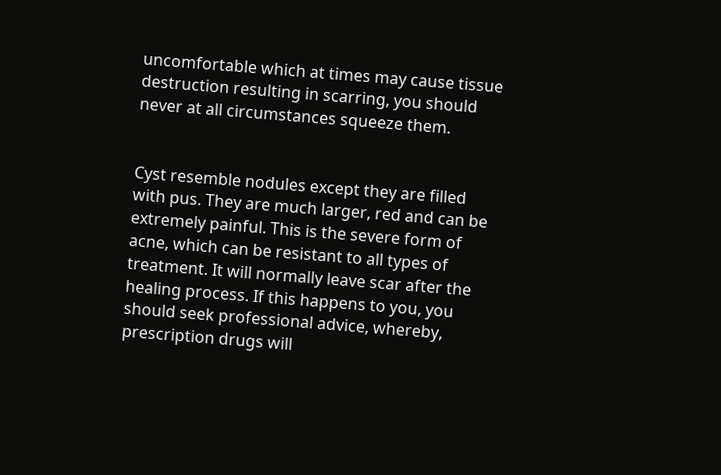uncomfortable which at times may cause tissue destruction resulting in scarring, you should never at all circumstances squeeze them.


Cyst resemble nodules except they are filled with pus. They are much larger, red and can be extremely painful. This is the severe form of acne, which can be resistant to all types of treatment. It will normally leave scar after the healing process. If this happens to you, you should seek professional advice, whereby, prescription drugs will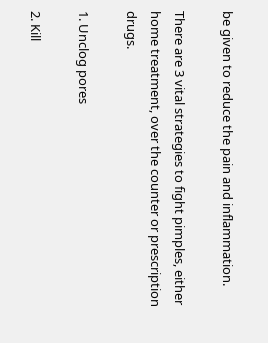be given to reduce the pain and inflammation.

There are 3 vital strategies to fight pimples, either home treatment, over the counter or prescription drugs.

1. Unclog pores

2. Kill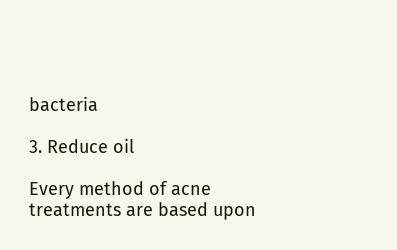bacteria

3. Reduce oil

Every method of acne treatments are based upon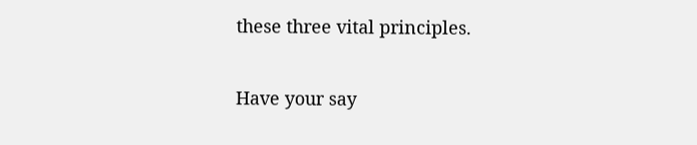these three vital principles.

Have your say